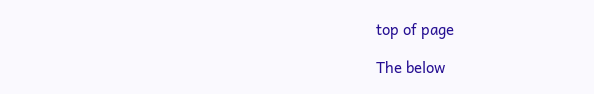top of page

The below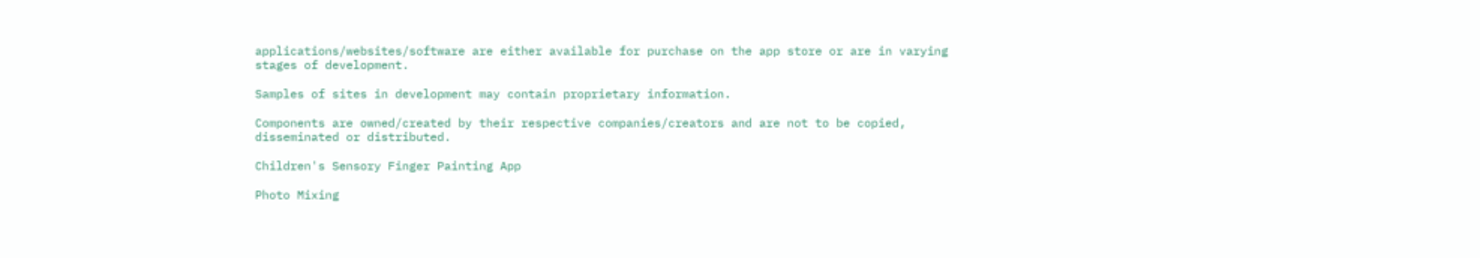applications/websites/software are either available for purchase on the app store or are in varying stages of development.

Samples of sites in development may contain proprietary information.

Components are owned/created by their respective companies/creators and are not to be copied, disseminated or distributed.

Children's Sensory Finger Painting App

Photo Mixing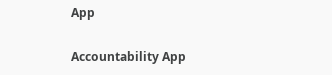App

Accountability App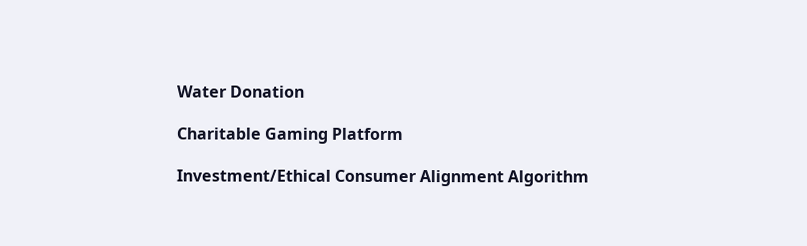Water Donation

Charitable Gaming Platform

Investment/Ethical Consumer Alignment Algorithm